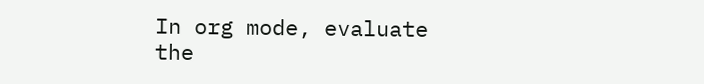In org mode, evaluate the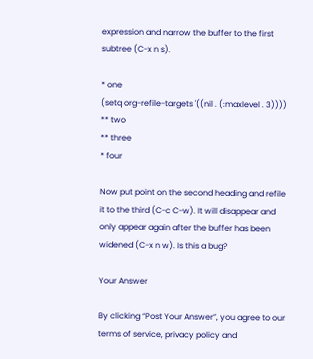expression and narrow the buffer to the first subtree (C-x n s).

* one
(setq org-refile-targets '((nil . (:maxlevel . 3))))
** two
** three
* four

Now put point on the second heading and refile it to the third (C-c C-w). It will disappear and only appear again after the buffer has been widened (C-x n w). Is this a bug?

Your Answer

By clicking “Post Your Answer”, you agree to our terms of service, privacy policy and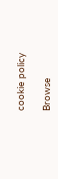cookie policy

Browse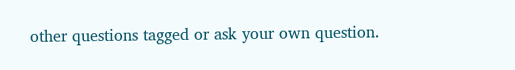other questions tagged or ask your own question.